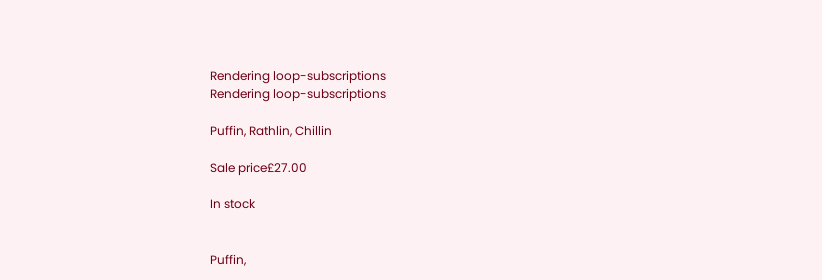Rendering loop-subscriptions
Rendering loop-subscriptions

Puffin, Rathlin, Chillin

Sale price£27.00

In stock


Puffin,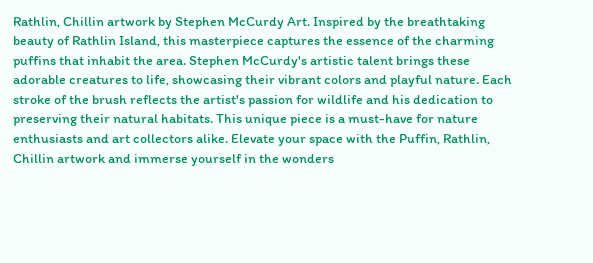Rathlin, Chillin artwork by Stephen McCurdy Art. Inspired by the breathtaking beauty of Rathlin Island, this masterpiece captures the essence of the charming puffins that inhabit the area. Stephen McCurdy's artistic talent brings these adorable creatures to life, showcasing their vibrant colors and playful nature. Each stroke of the brush reflects the artist's passion for wildlife and his dedication to preserving their natural habitats. This unique piece is a must-have for nature enthusiasts and art collectors alike. Elevate your space with the Puffin, Rathlin, Chillin artwork and immerse yourself in the wonders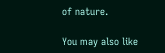of nature.

You may also like